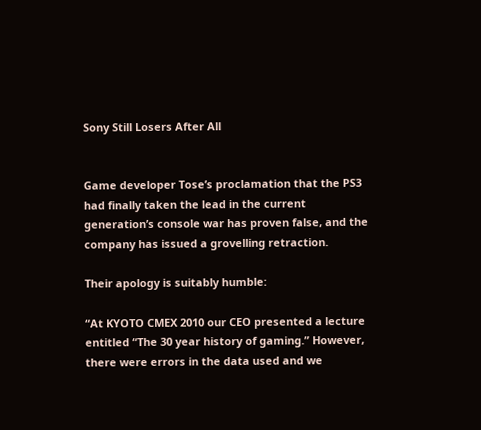Sony Still Losers After All


Game developer Tose’s proclamation that the PS3 had finally taken the lead in the current generation’s console war has proven false, and the company has issued a grovelling retraction.

Their apology is suitably humble:

“At KYOTO CMEX 2010 our CEO presented a lecture entitled “The 30 year history of gaming.” However, there were errors in the data used and we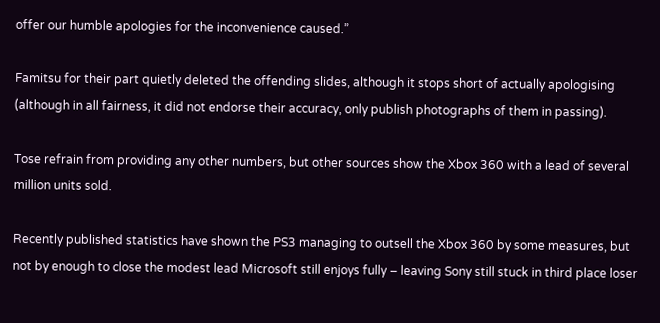offer our humble apologies for the inconvenience caused.”

Famitsu for their part quietly deleted the offending slides, although it stops short of actually apologising (although in all fairness, it did not endorse their accuracy, only publish photographs of them in passing).

Tose refrain from providing any other numbers, but other sources show the Xbox 360 with a lead of several million units sold.

Recently published statistics have shown the PS3 managing to outsell the Xbox 360 by some measures, but not by enough to close the modest lead Microsoft still enjoys fully – leaving Sony still stuck in third place loser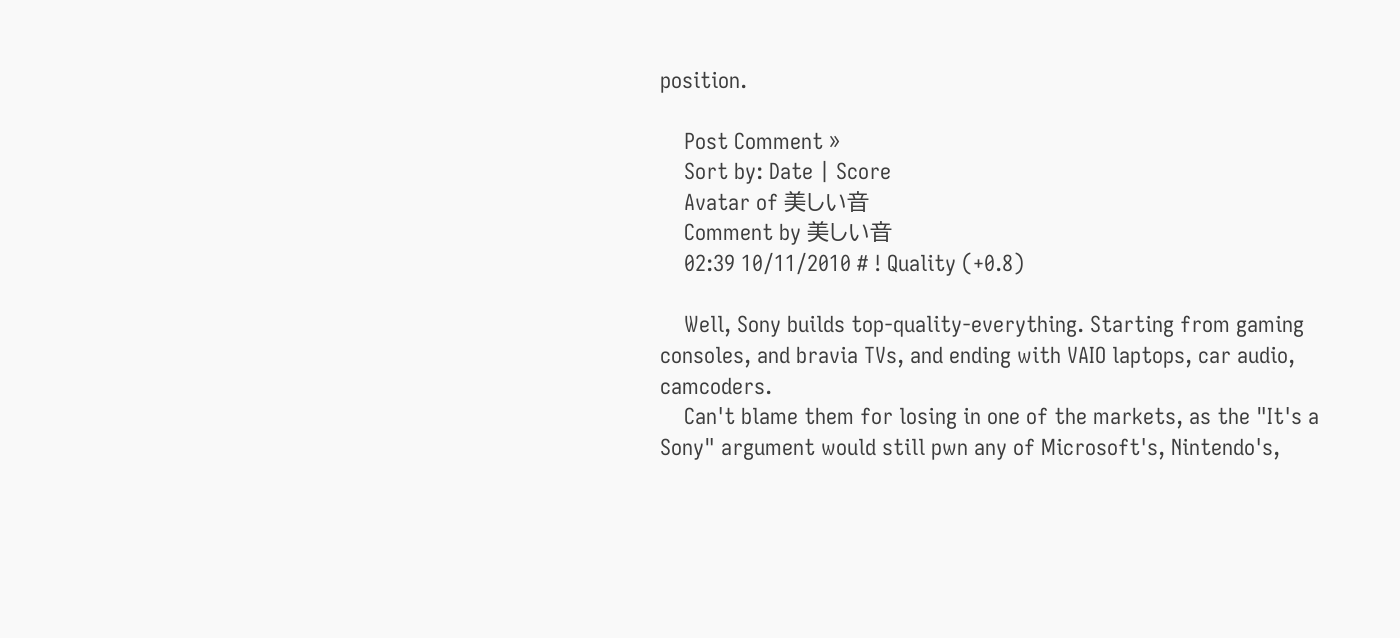position.

    Post Comment »
    Sort by: Date | Score
    Avatar of 美しい音
    Comment by 美しい音
    02:39 10/11/2010 # ! Quality (+0.8)

    Well, Sony builds top-quality-everything. Starting from gaming consoles, and bravia TVs, and ending with VAIO laptops, car audio, camcoders.
    Can't blame them for losing in one of the markets, as the "It's a Sony" argument would still pwn any of Microsoft's, Nintendo's,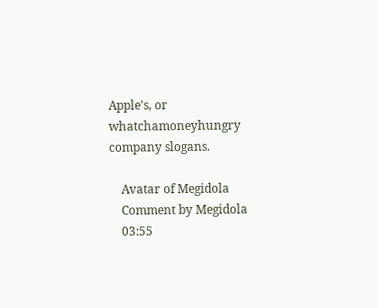Apple's, or whatchamoneyhungry company slogans.

    Avatar of Megidola
    Comment by Megidola
    03:55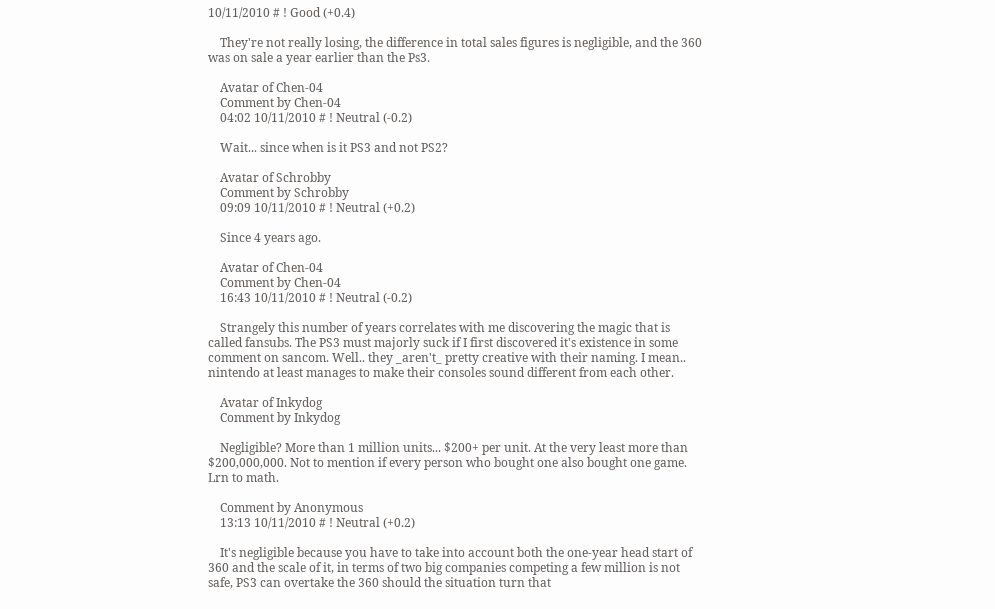10/11/2010 # ! Good (+0.4)

    They're not really losing, the difference in total sales figures is negligible, and the 360 was on sale a year earlier than the Ps3.

    Avatar of Chen-04
    Comment by Chen-04
    04:02 10/11/2010 # ! Neutral (-0.2)

    Wait... since when is it PS3 and not PS2?

    Avatar of Schrobby
    Comment by Schrobby
    09:09 10/11/2010 # ! Neutral (+0.2)

    Since 4 years ago.

    Avatar of Chen-04
    Comment by Chen-04
    16:43 10/11/2010 # ! Neutral (-0.2)

    Strangely this number of years correlates with me discovering the magic that is called fansubs. The PS3 must majorly suck if I first discovered it's existence in some comment on sancom. Well.. they _aren't_ pretty creative with their naming. I mean.. nintendo at least manages to make their consoles sound different from each other.

    Avatar of Inkydog
    Comment by Inkydog

    Negligible? More than 1 million units... $200+ per unit. At the very least more than $200,000,000. Not to mention if every person who bought one also bought one game. Lrn to math.

    Comment by Anonymous
    13:13 10/11/2010 # ! Neutral (+0.2)

    It's negligible because you have to take into account both the one-year head start of 360 and the scale of it, in terms of two big companies competing a few million is not safe, PS3 can overtake the 360 should the situation turn that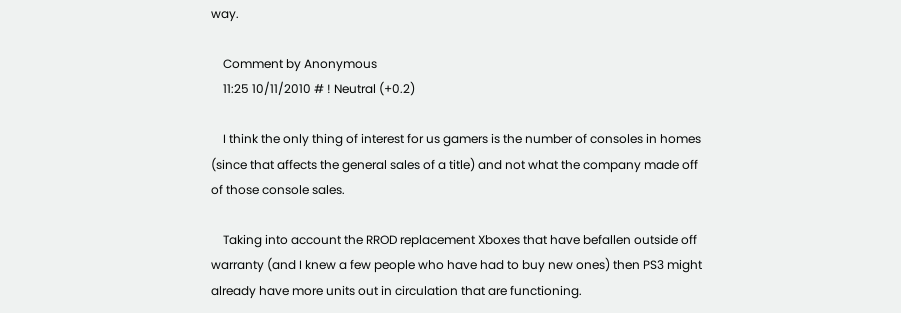way.

    Comment by Anonymous
    11:25 10/11/2010 # ! Neutral (+0.2)

    I think the only thing of interest for us gamers is the number of consoles in homes (since that affects the general sales of a title) and not what the company made off of those console sales.

    Taking into account the RROD replacement Xboxes that have befallen outside off warranty (and I knew a few people who have had to buy new ones) then PS3 might already have more units out in circulation that are functioning.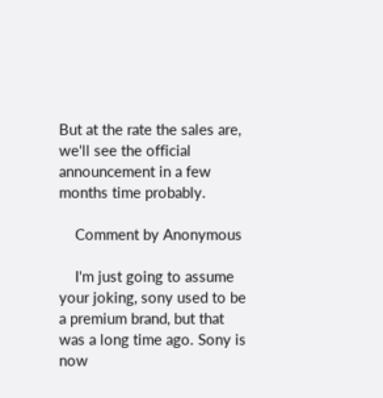But at the rate the sales are, we'll see the official announcement in a few months time probably.

    Comment by Anonymous

    I'm just going to assume your joking, sony used to be a premium brand, but that was a long time ago. Sony is now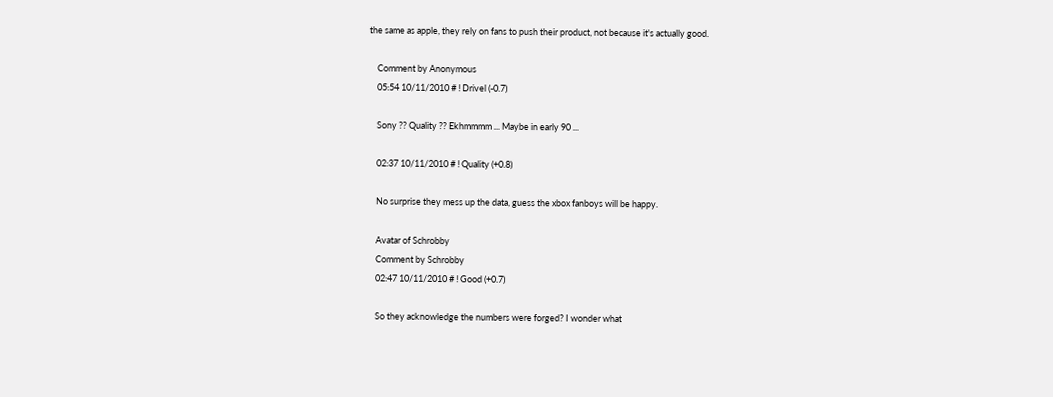the same as apple, they rely on fans to push their product, not because it's actually good.

    Comment by Anonymous
    05:54 10/11/2010 # ! Drivel (-0.7)

    Sony ?? Quality ?? Ekhmmmm ... Maybe in early 90 ...

    02:37 10/11/2010 # ! Quality (+0.8)

    No surprise they mess up the data, guess the xbox fanboys will be happy.

    Avatar of Schrobby
    Comment by Schrobby
    02:47 10/11/2010 # ! Good (+0.7)

    So they acknowledge the numbers were forged? I wonder what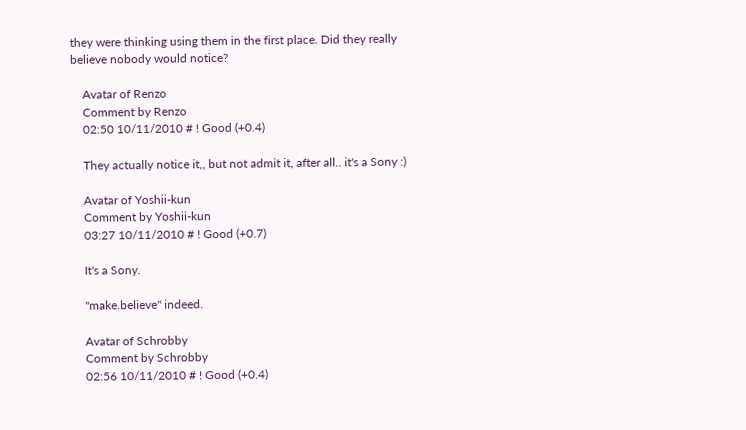they were thinking using them in the first place. Did they really believe nobody would notice?

    Avatar of Renzo
    Comment by Renzo
    02:50 10/11/2010 # ! Good (+0.4)

    They actually notice it,, but not admit it, after all.. it's a Sony :)

    Avatar of Yoshii-kun
    Comment by Yoshii-kun
    03:27 10/11/2010 # ! Good (+0.7)

    It's a Sony.

    "make.believe" indeed.

    Avatar of Schrobby
    Comment by Schrobby
    02:56 10/11/2010 # ! Good (+0.4)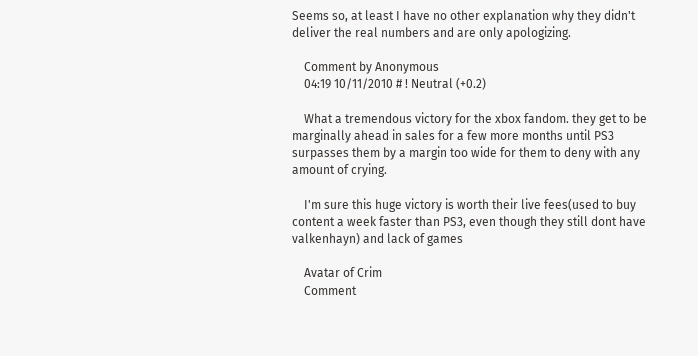Seems so, at least I have no other explanation why they didn't deliver the real numbers and are only apologizing.

    Comment by Anonymous
    04:19 10/11/2010 # ! Neutral (+0.2)

    What a tremendous victory for the xbox fandom. they get to be marginally ahead in sales for a few more months until PS3 surpasses them by a margin too wide for them to deny with any amount of crying.

    I'm sure this huge victory is worth their live fees(used to buy content a week faster than PS3, even though they still dont have valkenhayn) and lack of games

    Avatar of Crim
    Comment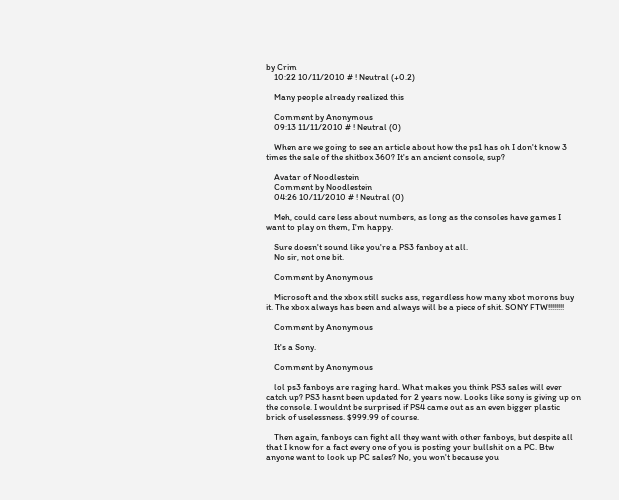by Crim
    10:22 10/11/2010 # ! Neutral (+0.2)

    Many people already realized this

    Comment by Anonymous
    09:13 11/11/2010 # ! Neutral (0)

    When are we going to see an article about how the ps1 has oh I don't know 3 times the sale of the shitbox 360? It's an ancient console, sup?

    Avatar of Noodlestein
    Comment by Noodlestein
    04:26 10/11/2010 # ! Neutral (0)

    Meh, could care less about numbers, as long as the consoles have games I want to play on them, I'm happy.

    Sure doesn't sound like you're a PS3 fanboy at all.
    No sir, not one bit.

    Comment by Anonymous

    Microsoft and the xbox still sucks ass, regardless how many xbot morons buy it. The xbox always has been and always will be a piece of shit. SONY FTW!!!!!!!!

    Comment by Anonymous

    It's a Sony.

    Comment by Anonymous

    lol ps3 fanboys are raging hard. What makes you think PS3 sales will ever catch up? PS3 hasnt been updated for 2 years now. Looks like sony is giving up on the console. I wouldnt be surprised if PS4 came out as an even bigger plastic brick of uselessness. $999.99 of course.

    Then again, fanboys can fight all they want with other fanboys, but despite all that I know for a fact every one of you is posting your bullshit on a PC. Btw anyone want to look up PC sales? No, you won't because you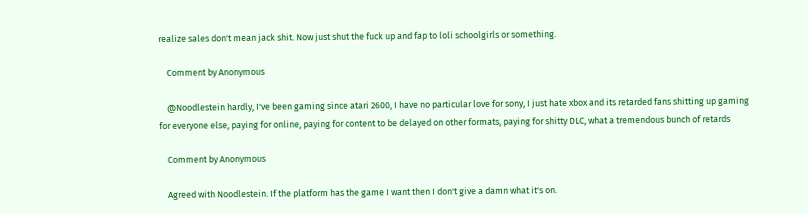realize sales don't mean jack shit. Now just shut the fuck up and fap to loli schoolgirls or something.

    Comment by Anonymous

    @Noodlestein hardly, I've been gaming since atari 2600, I have no particular love for sony, I just hate xbox and its retarded fans shitting up gaming for everyone else, paying for online, paying for content to be delayed on other formats, paying for shitty DLC, what a tremendous bunch of retards

    Comment by Anonymous

    Agreed with Noodlestein. If the platform has the game I want then I don't give a damn what it's on.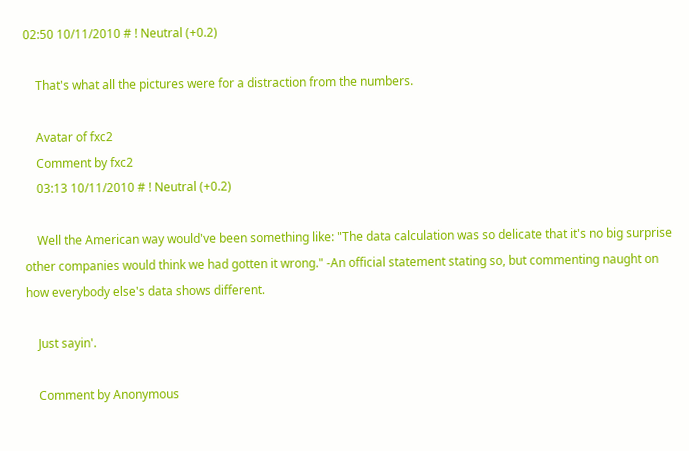02:50 10/11/2010 # ! Neutral (+0.2)

    That's what all the pictures were for a distraction from the numbers.

    Avatar of fxc2
    Comment by fxc2
    03:13 10/11/2010 # ! Neutral (+0.2)

    Well the American way would've been something like: "The data calculation was so delicate that it's no big surprise other companies would think we had gotten it wrong." -An official statement stating so, but commenting naught on how everybody else's data shows different.

    Just sayin'.

    Comment by Anonymous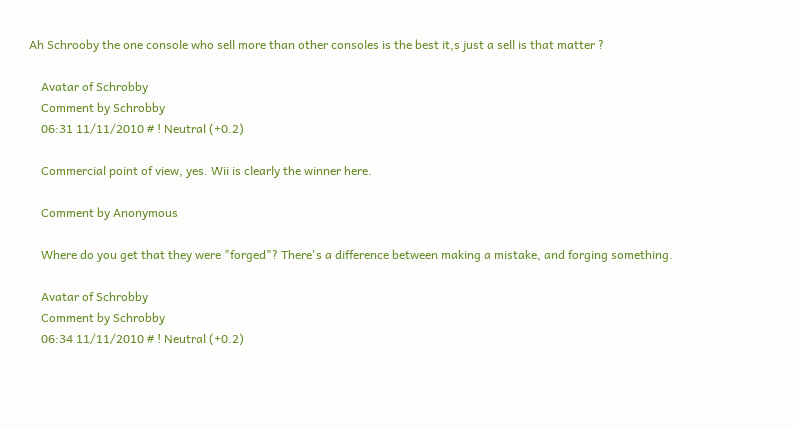Ah Schrooby the one console who sell more than other consoles is the best it,s just a sell is that matter ?

    Avatar of Schrobby
    Comment by Schrobby
    06:31 11/11/2010 # ! Neutral (+0.2)

    Commercial point of view, yes. Wii is clearly the winner here.

    Comment by Anonymous

    Where do you get that they were "forged"? There's a difference between making a mistake, and forging something.

    Avatar of Schrobby
    Comment by Schrobby
    06:34 11/11/2010 # ! Neutral (+0.2)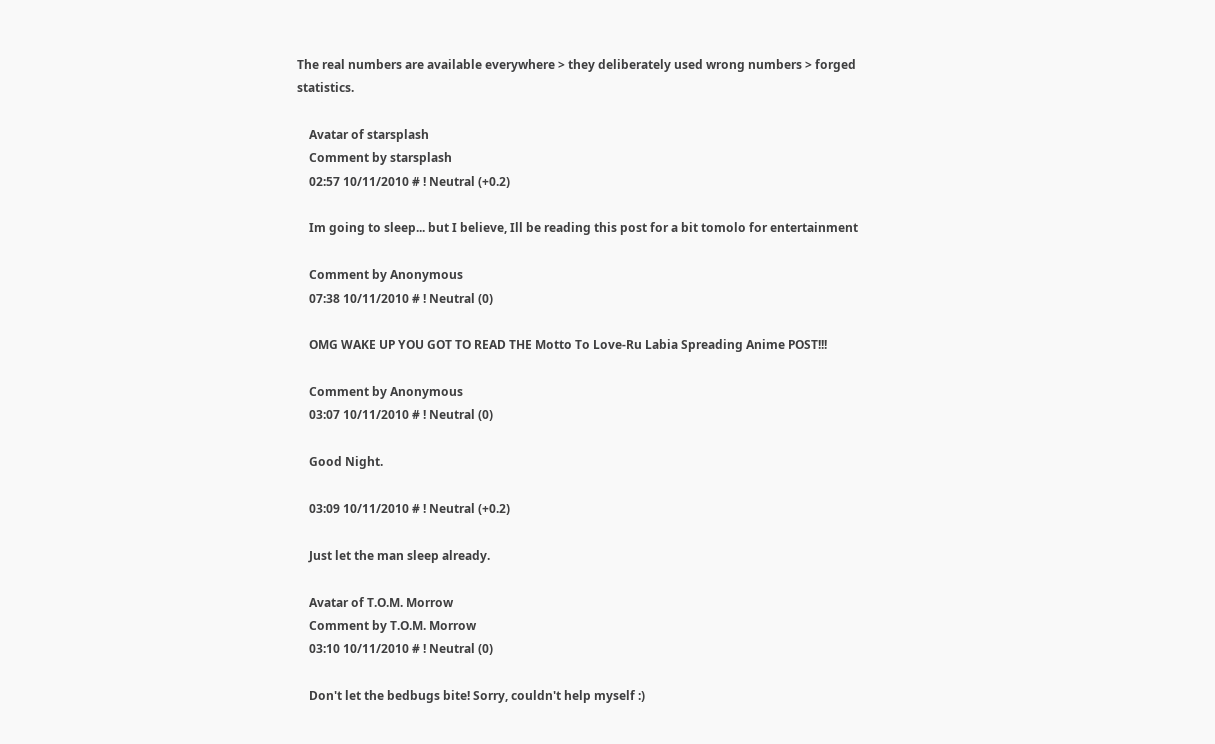The real numbers are available everywhere > they deliberately used wrong numbers > forged statistics.

    Avatar of starsplash
    Comment by starsplash
    02:57 10/11/2010 # ! Neutral (+0.2)

    Im going to sleep... but I believe, Ill be reading this post for a bit tomolo for entertainment

    Comment by Anonymous
    07:38 10/11/2010 # ! Neutral (0)

    OMG WAKE UP YOU GOT TO READ THE Motto To Love-Ru Labia Spreading Anime POST!!!

    Comment by Anonymous
    03:07 10/11/2010 # ! Neutral (0)

    Good Night.

    03:09 10/11/2010 # ! Neutral (+0.2)

    Just let the man sleep already.

    Avatar of T.O.M. Morrow
    Comment by T.O.M. Morrow
    03:10 10/11/2010 # ! Neutral (0)

    Don't let the bedbugs bite! Sorry, couldn't help myself :)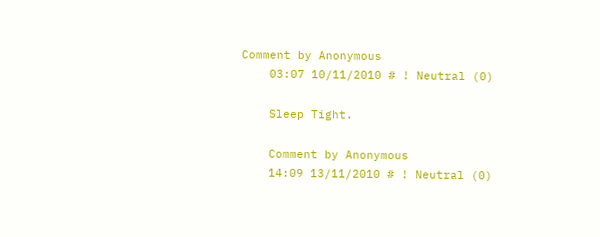Comment by Anonymous
    03:07 10/11/2010 # ! Neutral (0)

    Sleep Tight.

    Comment by Anonymous
    14:09 13/11/2010 # ! Neutral (0)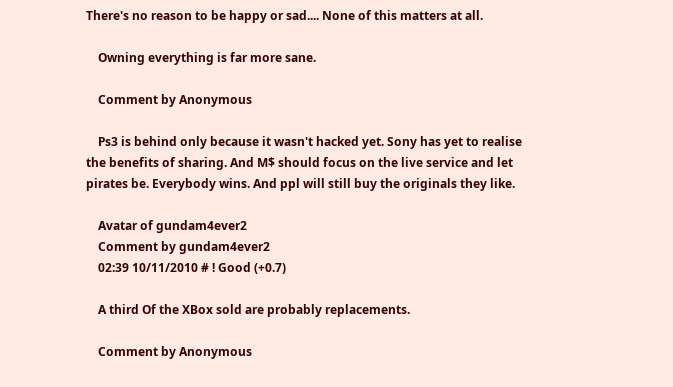There's no reason to be happy or sad.... None of this matters at all.

    Owning everything is far more sane.

    Comment by Anonymous

    Ps3 is behind only because it wasn't hacked yet. Sony has yet to realise the benefits of sharing. And M$ should focus on the live service and let pirates be. Everybody wins. And ppl will still buy the originals they like.

    Avatar of gundam4ever2
    Comment by gundam4ever2
    02:39 10/11/2010 # ! Good (+0.7)

    A third Of the XBox sold are probably replacements.

    Comment by Anonymous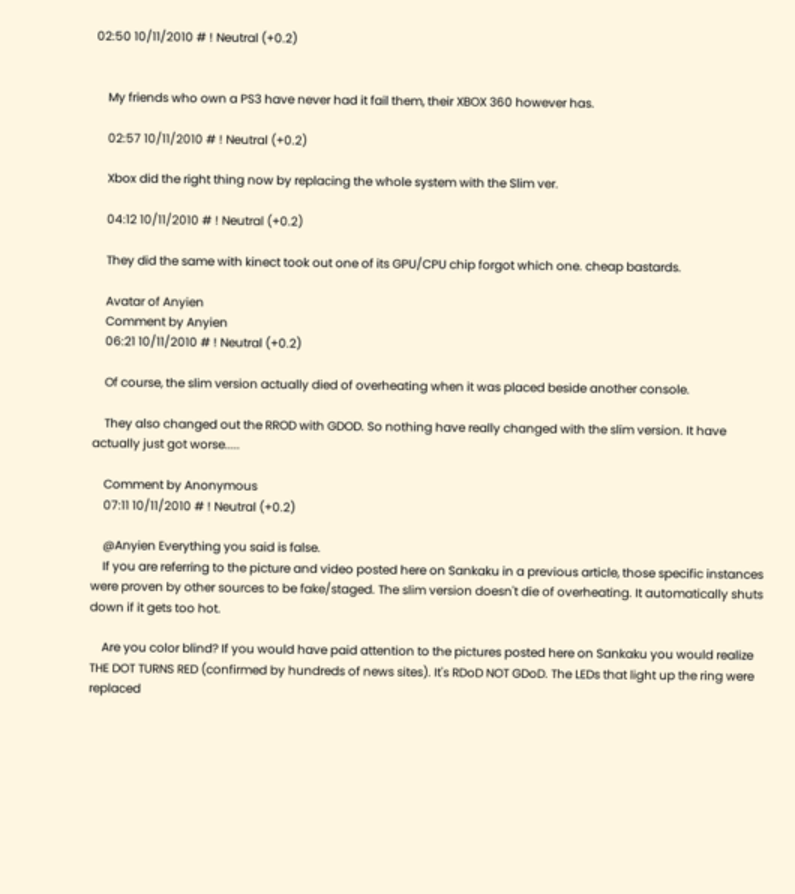02:50 10/11/2010 # ! Neutral (+0.2)


    My friends who own a PS3 have never had it fail them, their XBOX 360 however has.

    02:57 10/11/2010 # ! Neutral (+0.2)

    Xbox did the right thing now by replacing the whole system with the Slim ver.

    04:12 10/11/2010 # ! Neutral (+0.2)

    They did the same with kinect took out one of its GPU/CPU chip forgot which one. cheap bastards.

    Avatar of Anyien
    Comment by Anyien
    06:21 10/11/2010 # ! Neutral (+0.2)

    Of course, the slim version actually died of overheating when it was placed beside another console.

    They also changed out the RROD with GDOD. So nothing have really changed with the slim version. It have actually just got worse.....

    Comment by Anonymous
    07:11 10/11/2010 # ! Neutral (+0.2)

    @Anyien Everything you said is false.
    If you are referring to the picture and video posted here on Sankaku in a previous article, those specific instances were proven by other sources to be fake/staged. The slim version doesn't die of overheating. It automatically shuts down if it gets too hot.

    Are you color blind? If you would have paid attention to the pictures posted here on Sankaku you would realize THE DOT TURNS RED (confirmed by hundreds of news sites). It's RDoD NOT GDoD. The LEDs that light up the ring were replaced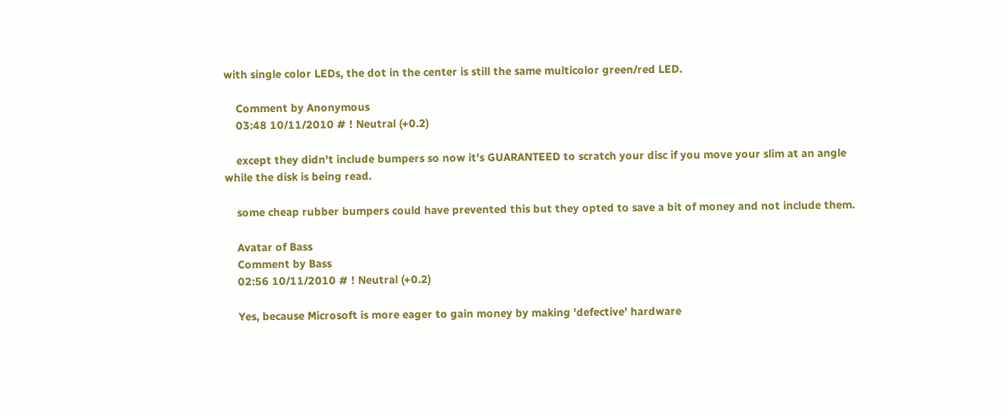with single color LEDs, the dot in the center is still the same multicolor green/red LED.

    Comment by Anonymous
    03:48 10/11/2010 # ! Neutral (+0.2)

    except they didn't include bumpers so now it's GUARANTEED to scratch your disc if you move your slim at an angle while the disk is being read.

    some cheap rubber bumpers could have prevented this but they opted to save a bit of money and not include them.

    Avatar of Bass
    Comment by Bass
    02:56 10/11/2010 # ! Neutral (+0.2)

    Yes, because Microsoft is more eager to gain money by making 'defective' hardware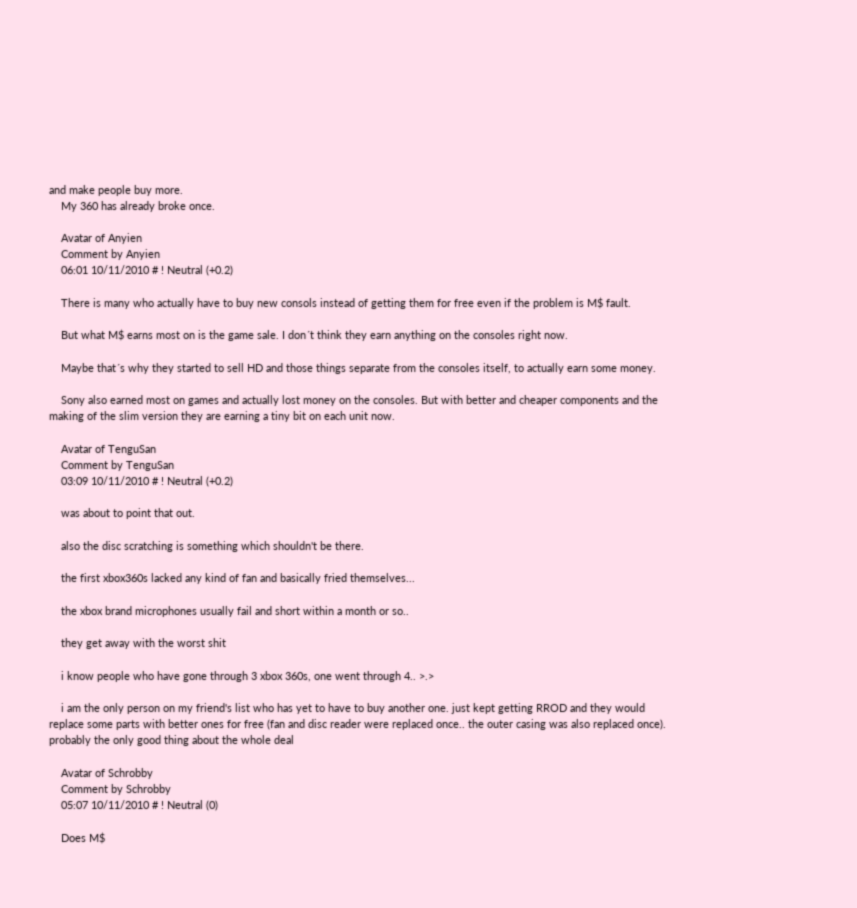and make people buy more.
    My 360 has already broke once.

    Avatar of Anyien
    Comment by Anyien
    06:01 10/11/2010 # ! Neutral (+0.2)

    There is many who actually have to buy new consols instead of getting them for free even if the problem is M$ fault.

    But what M$ earns most on is the game sale. I don´t think they earn anything on the consoles right now.

    Maybe that´s why they started to sell HD and those things separate from the consoles itself, to actually earn some money.

    Sony also earned most on games and actually lost money on the consoles. But with better and cheaper components and the making of the slim version they are earning a tiny bit on each unit now.

    Avatar of TenguSan
    Comment by TenguSan
    03:09 10/11/2010 # ! Neutral (+0.2)

    was about to point that out.

    also the disc scratching is something which shouldn't be there.

    the first xbox360s lacked any kind of fan and basically fried themselves...

    the xbox brand microphones usually fail and short within a month or so..

    they get away with the worst shit

    i know people who have gone through 3 xbox 360s, one went through 4.. >.>

    i am the only person on my friend's list who has yet to have to buy another one. just kept getting RROD and they would replace some parts with better ones for free (fan and disc reader were replaced once.. the outer casing was also replaced once). probably the only good thing about the whole deal

    Avatar of Schrobby
    Comment by Schrobby
    05:07 10/11/2010 # ! Neutral (0)

    Does M$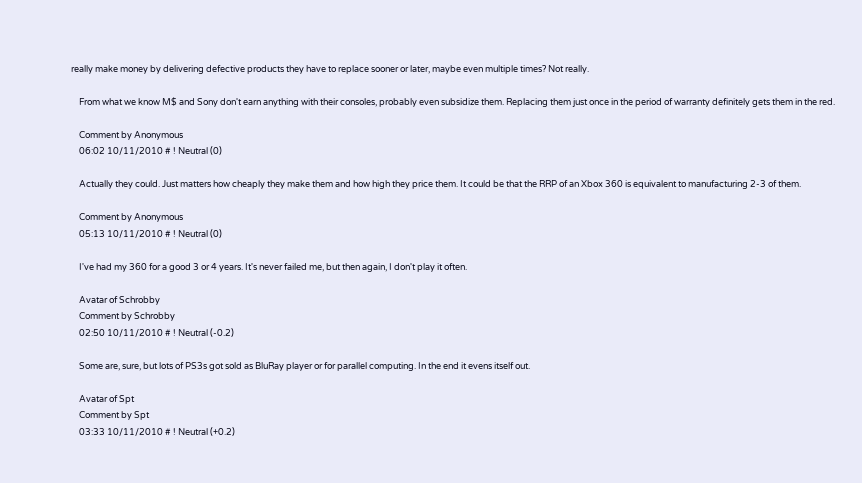really make money by delivering defective products they have to replace sooner or later, maybe even multiple times? Not really.

    From what we know M$ and Sony don't earn anything with their consoles, probably even subsidize them. Replacing them just once in the period of warranty definitely gets them in the red.

    Comment by Anonymous
    06:02 10/11/2010 # ! Neutral (0)

    Actually they could. Just matters how cheaply they make them and how high they price them. It could be that the RRP of an Xbox 360 is equivalent to manufacturing 2-3 of them.

    Comment by Anonymous
    05:13 10/11/2010 # ! Neutral (0)

    I've had my 360 for a good 3 or 4 years. It's never failed me, but then again, I don't play it often.

    Avatar of Schrobby
    Comment by Schrobby
    02:50 10/11/2010 # ! Neutral (-0.2)

    Some are, sure, but lots of PS3s got sold as BluRay player or for parallel computing. In the end it evens itself out.

    Avatar of Spt
    Comment by Spt
    03:33 10/11/2010 # ! Neutral (+0.2)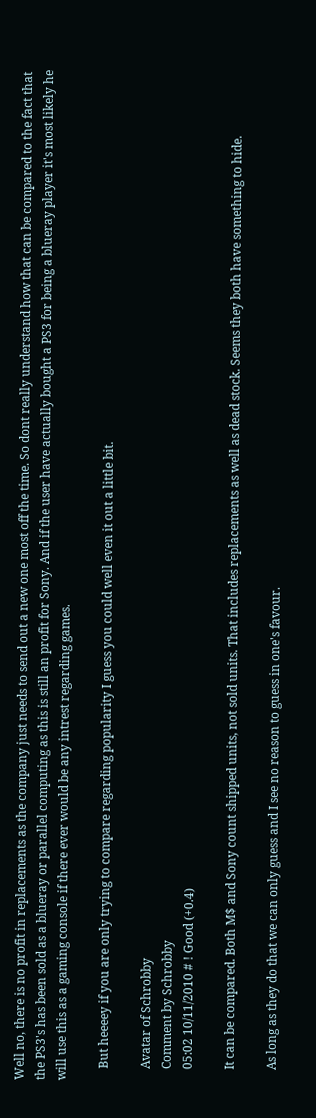Well no, there is no profit in replacements as the company just needs to send out a new one most off the time. So dont really understand how that can be compared to the fact that the PS3's has been sold as a blueray or parallel computing as this is still an profit for Sony. And if the user have actually bought a PS3 for being a blueray player it's most likely he will use this as a gaming console if there ever would be any intrest regarding games.

    But heeeey if you are only trying to compare regarding popularity I guess you could well even it out a little bit.

    Avatar of Schrobby
    Comment by Schrobby
    05:02 10/11/2010 # ! Good (+0.4)

    It can be compared. Both M$ and Sony count shipped units, not sold units. That includes replacements as well as dead stock. Seems they both have something to hide.

    As long as they do that we can only guess and I see no reason to guess in one's favour.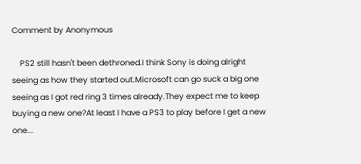Comment by Anonymous

    PS2 still hasn't been dethroned.I think Sony is doing alright seeing as how they started out.Microsoft can go suck a big one seeing as I got red ring 3 times already.They expect me to keep buying a new one?At least I have a PS3 to play before I get a new one...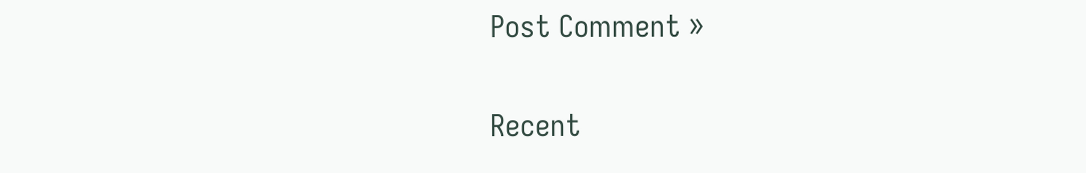Post Comment »


Recent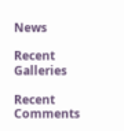News

Recent Galleries

Recent Comments